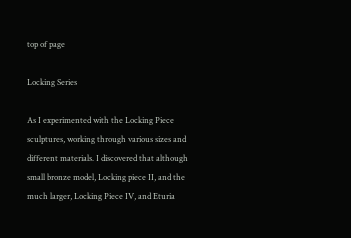top of page

Locking Series

As I experimented with the Locking Piece sculptures, working through various sizes and different materials. I discovered that although small bronze model, Locking piece II, and the much larger, Locking Piece IV, and Eturia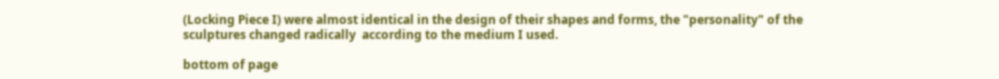(Locking Piece I) were almost identical in the design of their shapes and forms, the "personality" of the sculptures changed radically  according to the medium I used.

bottom of page